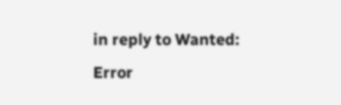in reply to Wanted: Error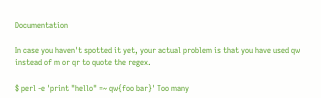Documentation

In case you haven't spotted it yet, your actual problem is that you have used qw instead of m or qr to quote the regex.

$ perl -e 'print "hello" =~ qw{foo bar}' Too many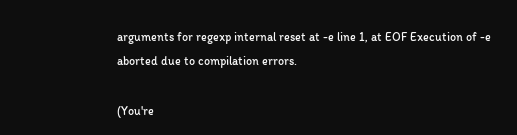arguments for regexp internal reset at -e line 1, at EOF Execution of -e aborted due to compilation errors.

(You're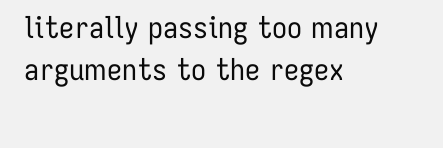literally passing too many arguments to the regex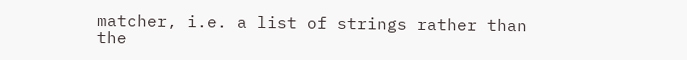matcher, i.e. a list of strings rather than the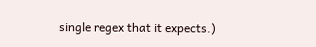single regex that it expects.)